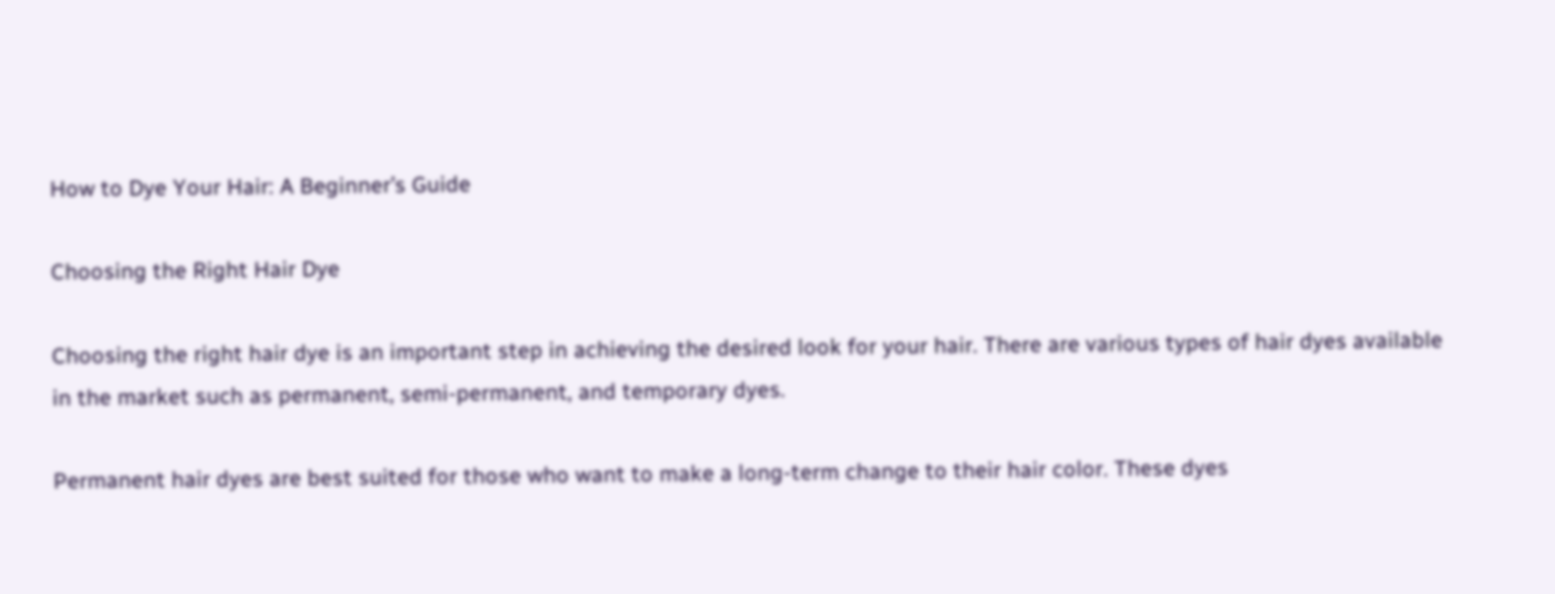How to Dye Your Hair: A Beginner’s Guide

Choosing the Right Hair Dye

Choosing the right hair dye is an important step in achieving the desired look for your hair. There are various types of hair dyes available in the market such as permanent, semi-permanent, and temporary dyes.

Permanent hair dyes are best suited for those who want to make a long-term change to their hair color. These dyes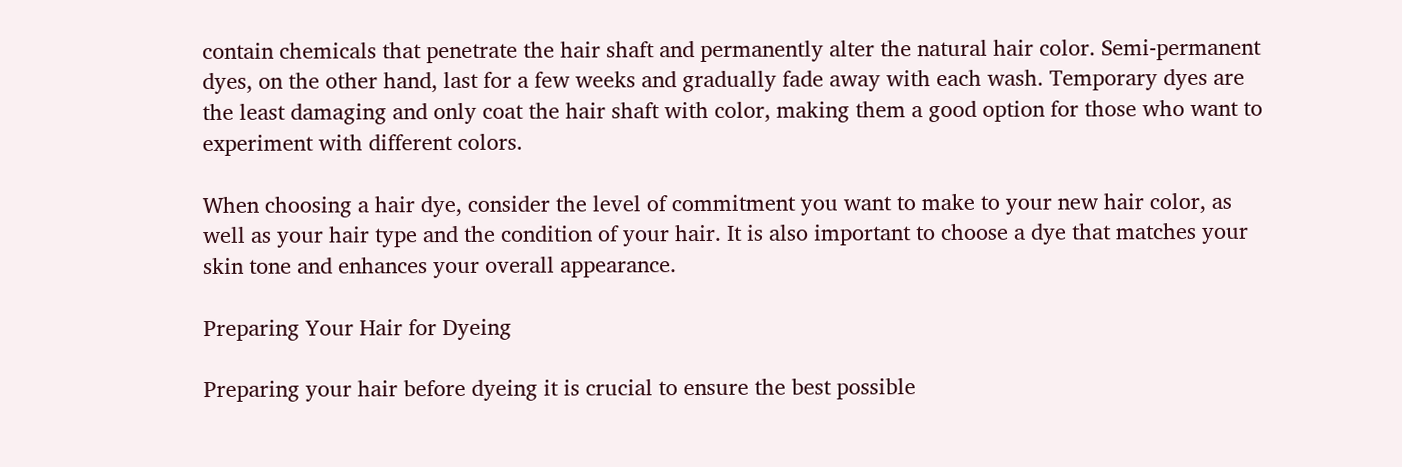contain chemicals that penetrate the hair shaft and permanently alter the natural hair color. Semi-permanent dyes, on the other hand, last for a few weeks and gradually fade away with each wash. Temporary dyes are the least damaging and only coat the hair shaft with color, making them a good option for those who want to experiment with different colors.

When choosing a hair dye, consider the level of commitment you want to make to your new hair color, as well as your hair type and the condition of your hair. It is also important to choose a dye that matches your skin tone and enhances your overall appearance.

Preparing Your Hair for Dyeing

Preparing your hair before dyeing it is crucial to ensure the best possible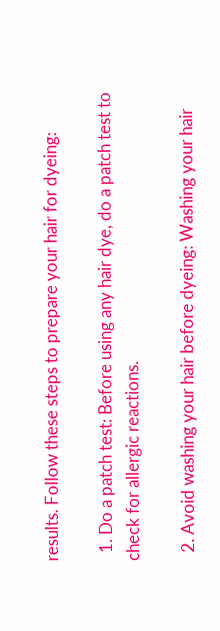results. Follow these steps to prepare your hair for dyeing:

  1. Do a patch test: Before using any hair dye, do a patch test to check for allergic reactions.

  2. Avoid washing your hair before dyeing: Washing your hair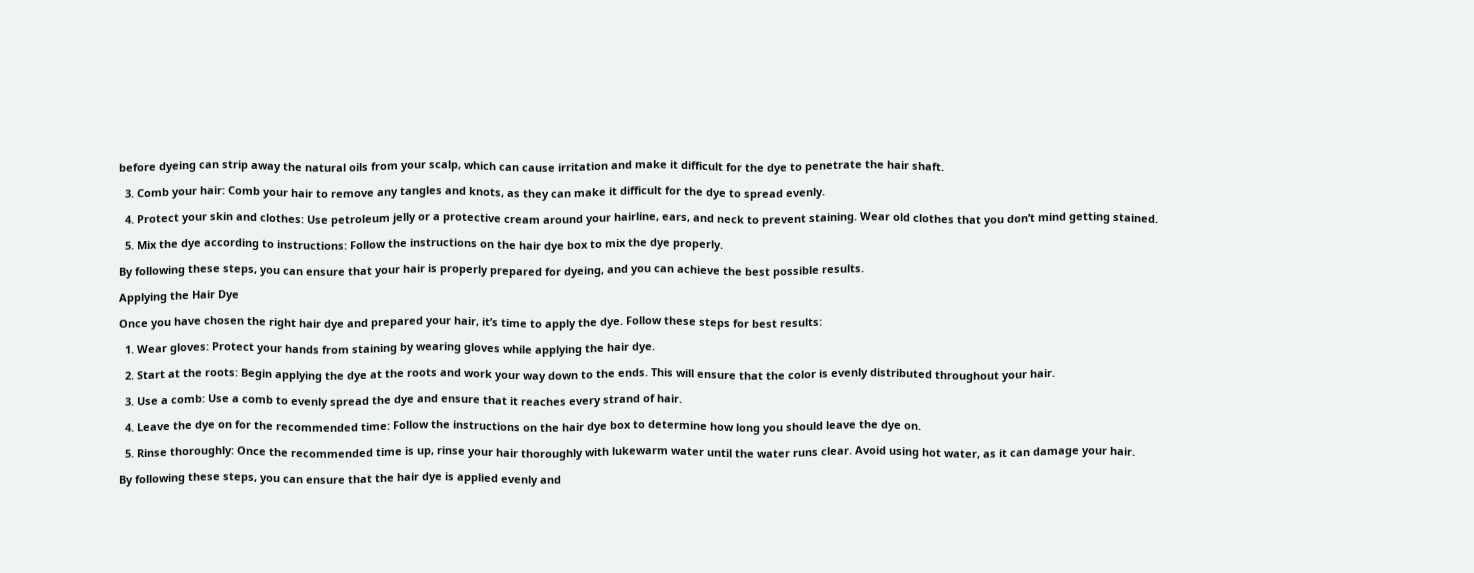before dyeing can strip away the natural oils from your scalp, which can cause irritation and make it difficult for the dye to penetrate the hair shaft.

  3. Comb your hair: Comb your hair to remove any tangles and knots, as they can make it difficult for the dye to spread evenly.

  4. Protect your skin and clothes: Use petroleum jelly or a protective cream around your hairline, ears, and neck to prevent staining. Wear old clothes that you don’t mind getting stained.

  5. Mix the dye according to instructions: Follow the instructions on the hair dye box to mix the dye properly.

By following these steps, you can ensure that your hair is properly prepared for dyeing, and you can achieve the best possible results.

Applying the Hair Dye

Once you have chosen the right hair dye and prepared your hair, it’s time to apply the dye. Follow these steps for best results:

  1. Wear gloves: Protect your hands from staining by wearing gloves while applying the hair dye.

  2. Start at the roots: Begin applying the dye at the roots and work your way down to the ends. This will ensure that the color is evenly distributed throughout your hair.

  3. Use a comb: Use a comb to evenly spread the dye and ensure that it reaches every strand of hair.

  4. Leave the dye on for the recommended time: Follow the instructions on the hair dye box to determine how long you should leave the dye on.

  5. Rinse thoroughly: Once the recommended time is up, rinse your hair thoroughly with lukewarm water until the water runs clear. Avoid using hot water, as it can damage your hair.

By following these steps, you can ensure that the hair dye is applied evenly and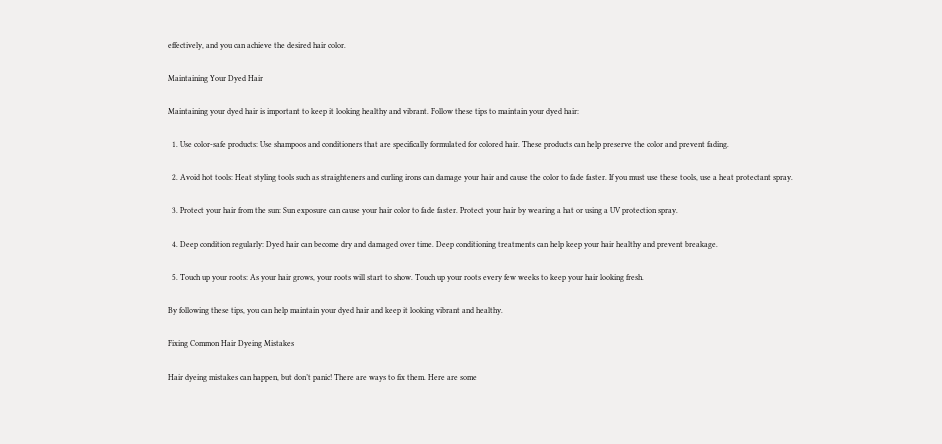effectively, and you can achieve the desired hair color.

Maintaining Your Dyed Hair

Maintaining your dyed hair is important to keep it looking healthy and vibrant. Follow these tips to maintain your dyed hair:

  1. Use color-safe products: Use shampoos and conditioners that are specifically formulated for colored hair. These products can help preserve the color and prevent fading.

  2. Avoid hot tools: Heat styling tools such as straighteners and curling irons can damage your hair and cause the color to fade faster. If you must use these tools, use a heat protectant spray.

  3. Protect your hair from the sun: Sun exposure can cause your hair color to fade faster. Protect your hair by wearing a hat or using a UV protection spray.

  4. Deep condition regularly: Dyed hair can become dry and damaged over time. Deep conditioning treatments can help keep your hair healthy and prevent breakage.

  5. Touch up your roots: As your hair grows, your roots will start to show. Touch up your roots every few weeks to keep your hair looking fresh.

By following these tips, you can help maintain your dyed hair and keep it looking vibrant and healthy.

Fixing Common Hair Dyeing Mistakes

Hair dyeing mistakes can happen, but don’t panic! There are ways to fix them. Here are some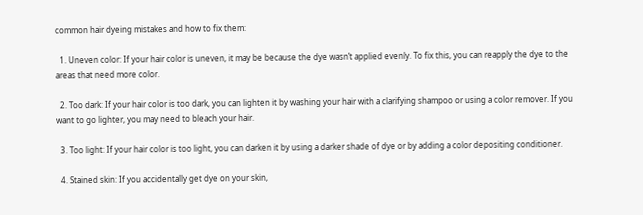common hair dyeing mistakes and how to fix them:

  1. Uneven color: If your hair color is uneven, it may be because the dye wasn’t applied evenly. To fix this, you can reapply the dye to the areas that need more color.

  2. Too dark: If your hair color is too dark, you can lighten it by washing your hair with a clarifying shampoo or using a color remover. If you want to go lighter, you may need to bleach your hair.

  3. Too light: If your hair color is too light, you can darken it by using a darker shade of dye or by adding a color depositing conditioner.

  4. Stained skin: If you accidentally get dye on your skin,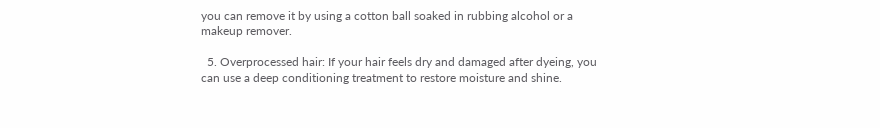you can remove it by using a cotton ball soaked in rubbing alcohol or a makeup remover.

  5. Overprocessed hair: If your hair feels dry and damaged after dyeing, you can use a deep conditioning treatment to restore moisture and shine.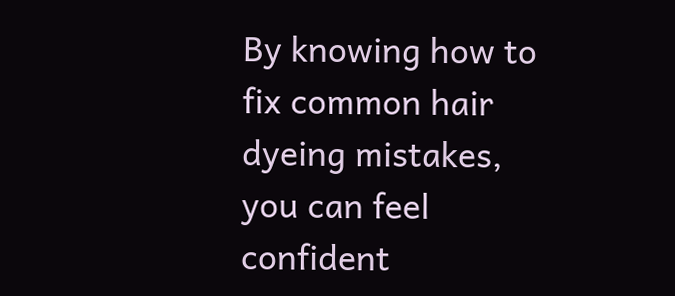By knowing how to fix common hair dyeing mistakes, you can feel confident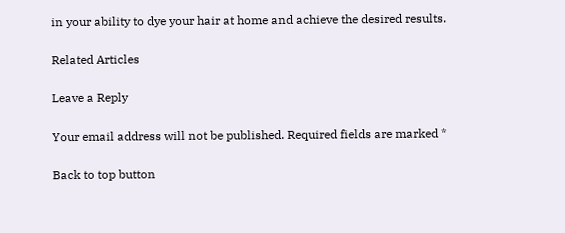in your ability to dye your hair at home and achieve the desired results.

Related Articles

Leave a Reply

Your email address will not be published. Required fields are marked *

Back to top button